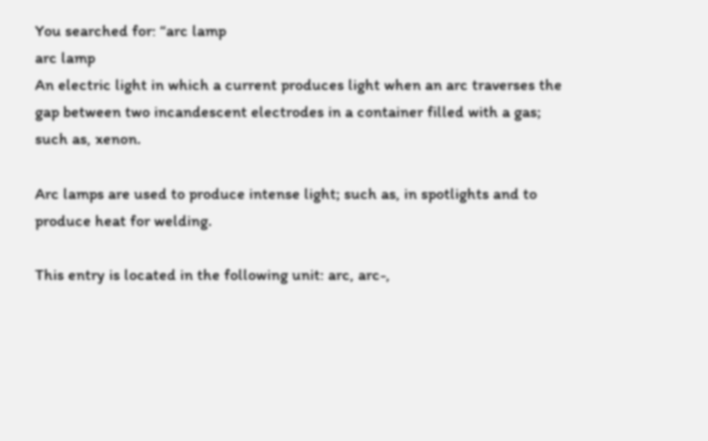You searched for: “arc lamp
arc lamp
An electric light in which a current produces light when an arc traverses the gap between two incandescent electrodes in a container filled with a gas; such as, xenon.

Arc lamps are used to produce intense light; such as, in spotlights and to produce heat for welding.

This entry is located in the following unit: arc, arc-,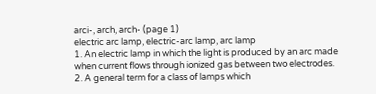arci-, arch, arch- (page 1)
electric arc lamp, electric-arc lamp, arc lamp
1. An electric lamp in which the light is produced by an arc made when current flows through ionized gas between two electrodes.
2. A general term for a class of lamps which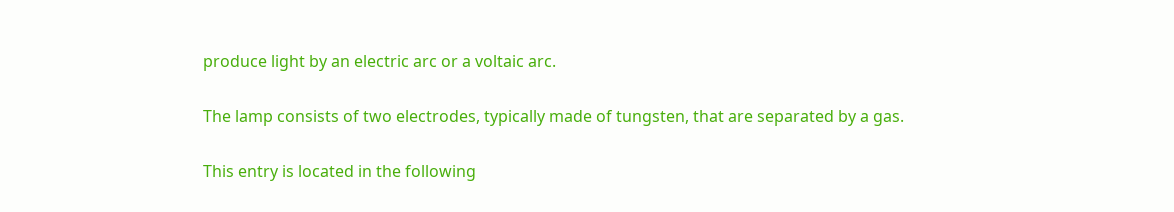produce light by an electric arc or a voltaic arc.

The lamp consists of two electrodes, typically made of tungsten, that are separated by a gas.

This entry is located in the following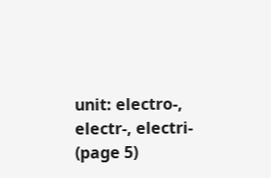unit: electro-, electr-, electri- (page 5)